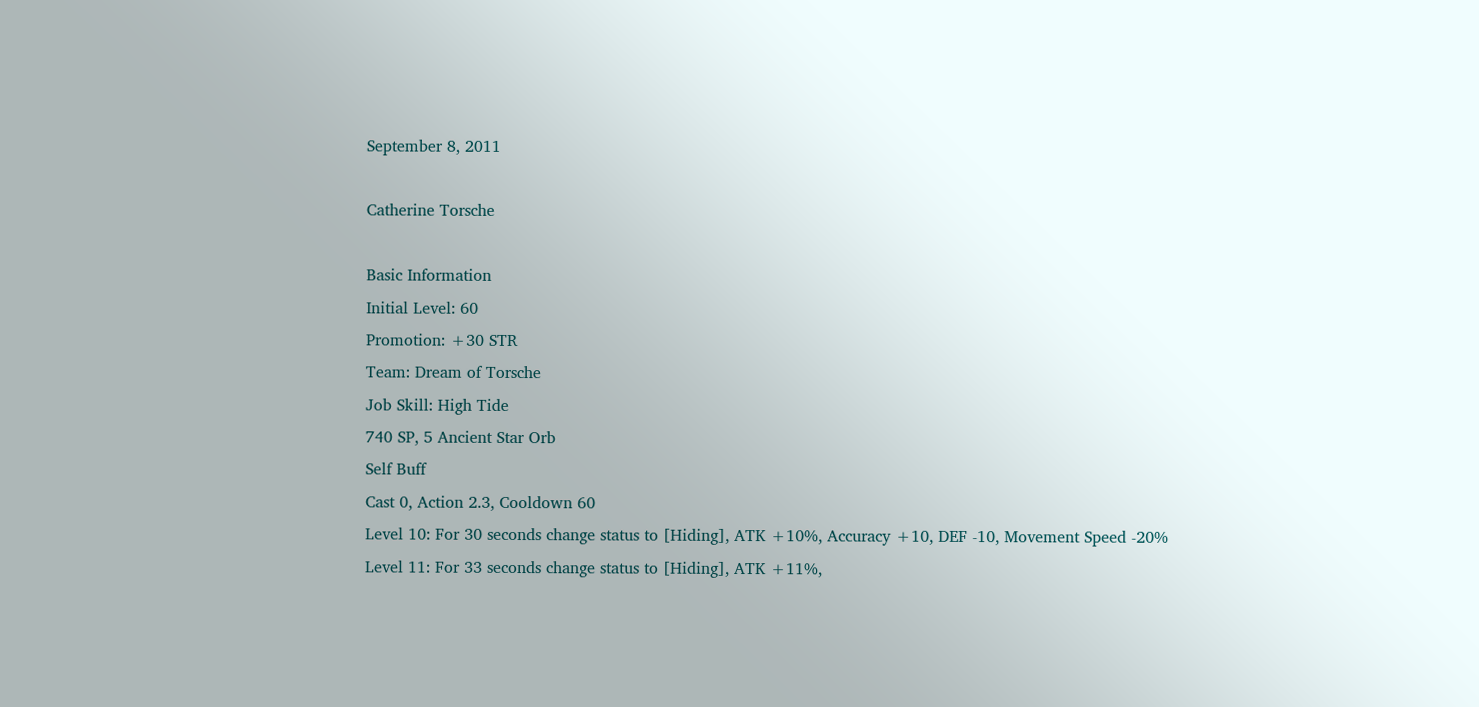September 8, 2011

Catherine Torsche

Basic Information
Initial Level: 60
Promotion: +30 STR
Team: Dream of Torsche
Job Skill: High Tide
740 SP, 5 Ancient Star Orb
Self Buff
Cast 0, Action 2.3, Cooldown 60
Level 10: For 30 seconds change status to [Hiding], ATK +10%, Accuracy +10, DEF -10, Movement Speed -20%
Level 11: For 33 seconds change status to [Hiding], ATK +11%,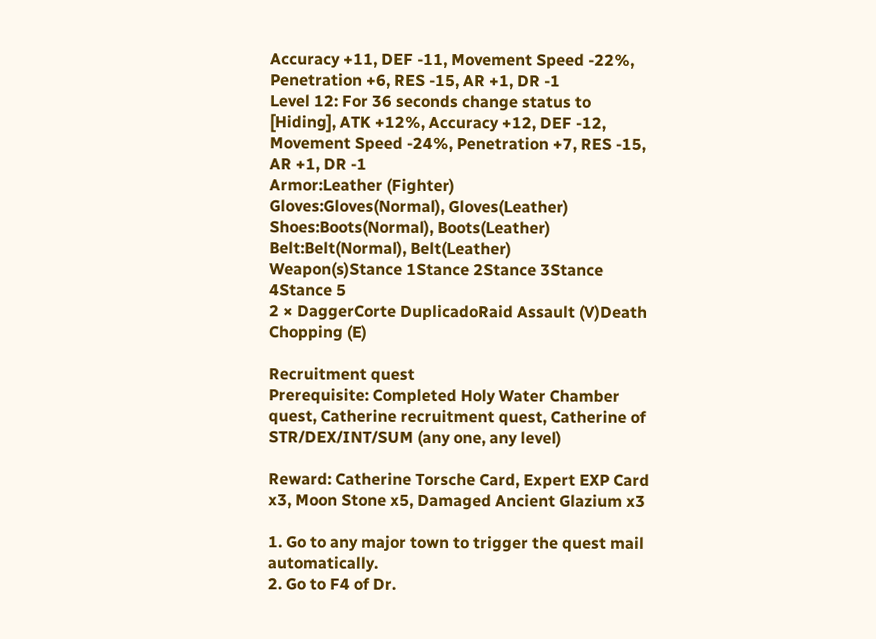Accuracy +11, DEF -11, Movement Speed -22%, Penetration +6, RES -15, AR +1, DR -1
Level 12: For 36 seconds change status to [Hiding], ATK +12%, Accuracy +12, DEF -12, Movement Speed -24%, Penetration +7, RES -15, AR +1, DR -1
Armor:Leather (Fighter)
Gloves:Gloves(Normal), Gloves(Leather)
Shoes:Boots(Normal), Boots(Leather)
Belt:Belt(Normal), Belt(Leather)
Weapon(s)Stance 1Stance 2Stance 3Stance 4Stance 5
2 × DaggerCorte DuplicadoRaid Assault (V)Death Chopping (E)

Recruitment quest
Prerequisite: Completed Holy Water Chamber quest, Catherine recruitment quest, Catherine of STR/DEX/INT/SUM (any one, any level)

Reward: Catherine Torsche Card, Expert EXP Card x3, Moon Stone x5, Damaged Ancient Glazium x3

1. Go to any major town to trigger the quest mail automatically.
2. Go to F4 of Dr.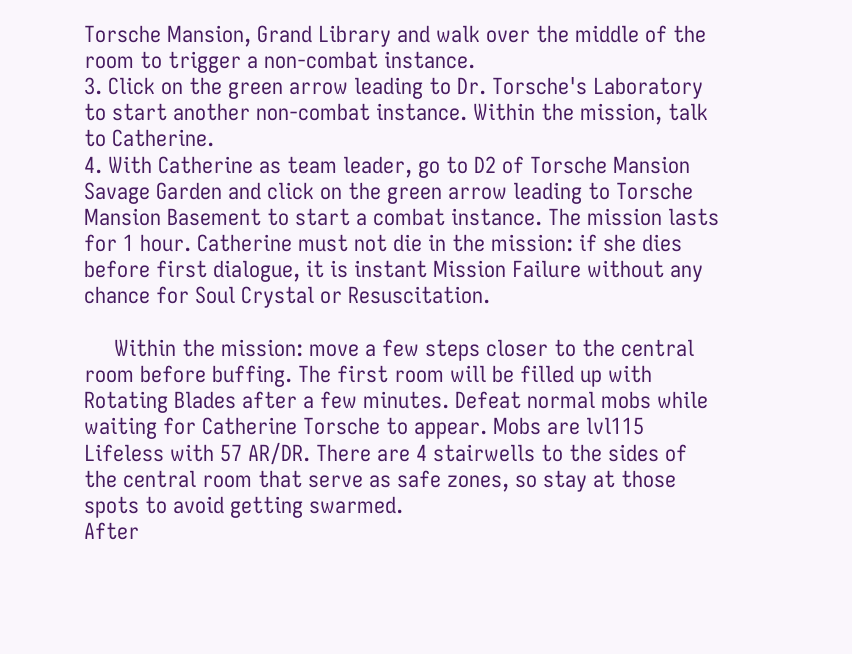Torsche Mansion, Grand Library and walk over the middle of the room to trigger a non-combat instance.
3. Click on the green arrow leading to Dr. Torsche's Laboratory to start another non-combat instance. Within the mission, talk to Catherine.
4. With Catherine as team leader, go to D2 of Torsche Mansion Savage Garden and click on the green arrow leading to Torsche Mansion Basement to start a combat instance. The mission lasts for 1 hour. Catherine must not die in the mission: if she dies before first dialogue, it is instant Mission Failure without any chance for Soul Crystal or Resuscitation.

     Within the mission: move a few steps closer to the central room before buffing. The first room will be filled up with Rotating Blades after a few minutes. Defeat normal mobs while waiting for Catherine Torsche to appear. Mobs are lvl115 Lifeless with 57 AR/DR. There are 4 stairwells to the sides of the central room that serve as safe zones, so stay at those spots to avoid getting swarmed.
After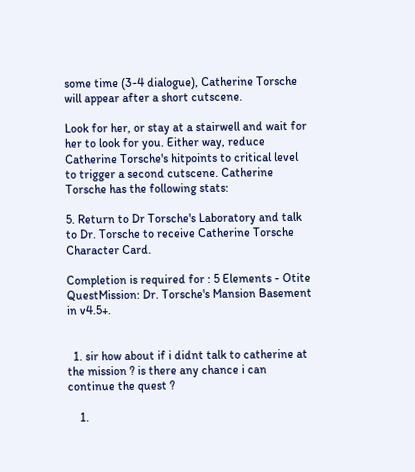some time (3-4 dialogue), Catherine Torsche will appear after a short cutscene.

Look for her, or stay at a stairwell and wait for her to look for you. Either way, reduce Catherine Torsche's hitpoints to critical level to trigger a second cutscene. Catherine Torsche has the following stats:

5. Return to Dr Torsche's Laboratory and talk to Dr. Torsche to receive Catherine Torsche Character Card.

Completion is required for : 5 Elements - Otite QuestMission: Dr. Torsche's Mansion Basement in v4.5+.


  1. sir how about if i didnt talk to catherine at the mission ? is there any chance i can continue the quest ?

    1.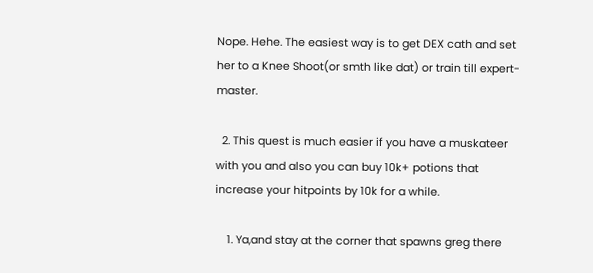Nope. Hehe. The easiest way is to get DEX cath and set her to a Knee Shoot(or smth like dat) or train till expert-master.

  2. This quest is much easier if you have a muskateer with you and also you can buy 10k+ potions that increase your hitpoints by 10k for a while.

    1. Ya,and stay at the corner that spawns greg there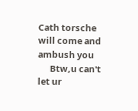Cath torsche will come and ambush you
      Btw,u can't let ur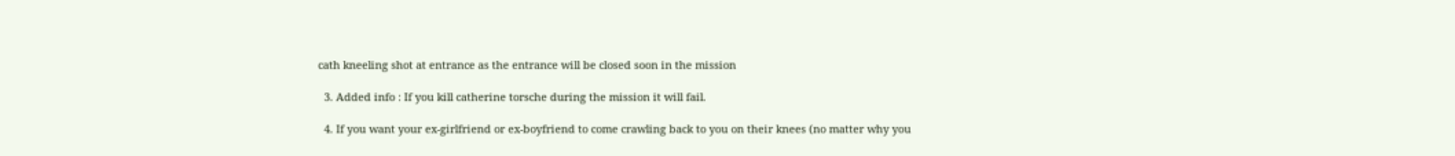cath kneeling shot at entrance as the entrance will be closed soon in the mission

  3. Added info : If you kill catherine torsche during the mission it will fail.

  4. If you want your ex-girlfriend or ex-boyfriend to come crawling back to you on their knees (no matter why you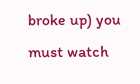broke up) you must watch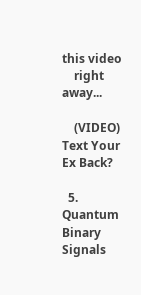this video
    right away...

    (VIDEO) Text Your Ex Back?

  5. Quantum Binary Signals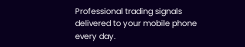Professional trading signals delivered to your mobile phone every day.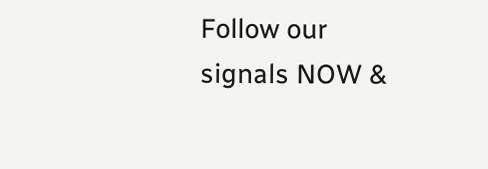Follow our signals NOW &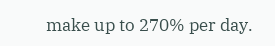make up to 270% per day.